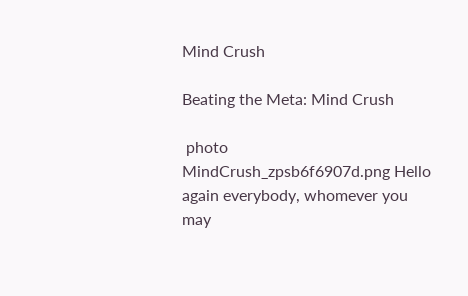Mind Crush

Beating the Meta: Mind Crush

 photo MindCrush_zpsb6f6907d.png Hello again everybody, whomever you may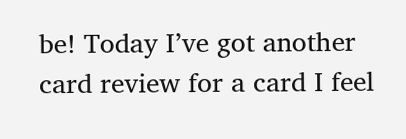be! Today I’ve got another card review for a card I feel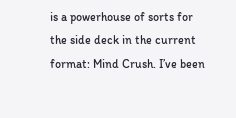is a powerhouse of sorts for the side deck in the current format: Mind Crush. I’ve been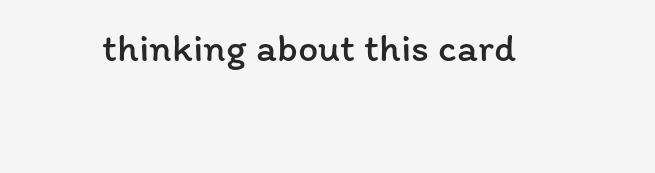thinking about this card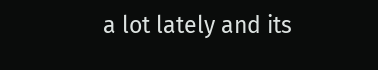a lot lately and its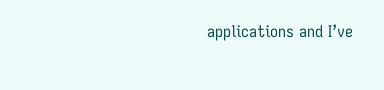applications and I’ve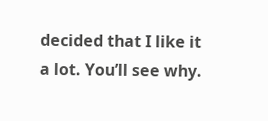decided that I like it a lot. You’ll see why.